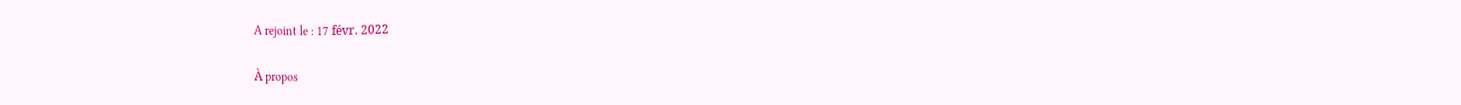A rejoint le : 17 févr. 2022

À propos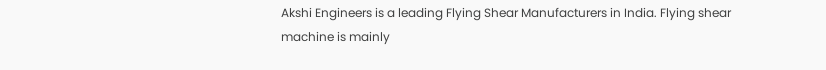Akshi Engineers is a leading Flying Shear Manufacturers in India. Flying shear machine is mainly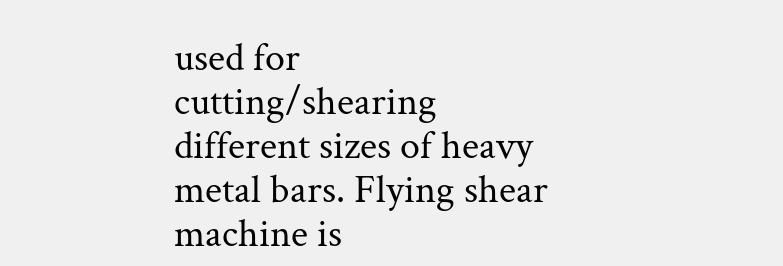used for cutting/shearing different sizes of heavy metal bars. Flying shear machine is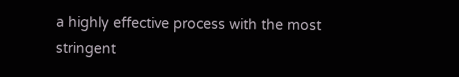a highly effective process with the most stringent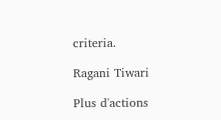criteria.

Ragani Tiwari

Plus d'actions